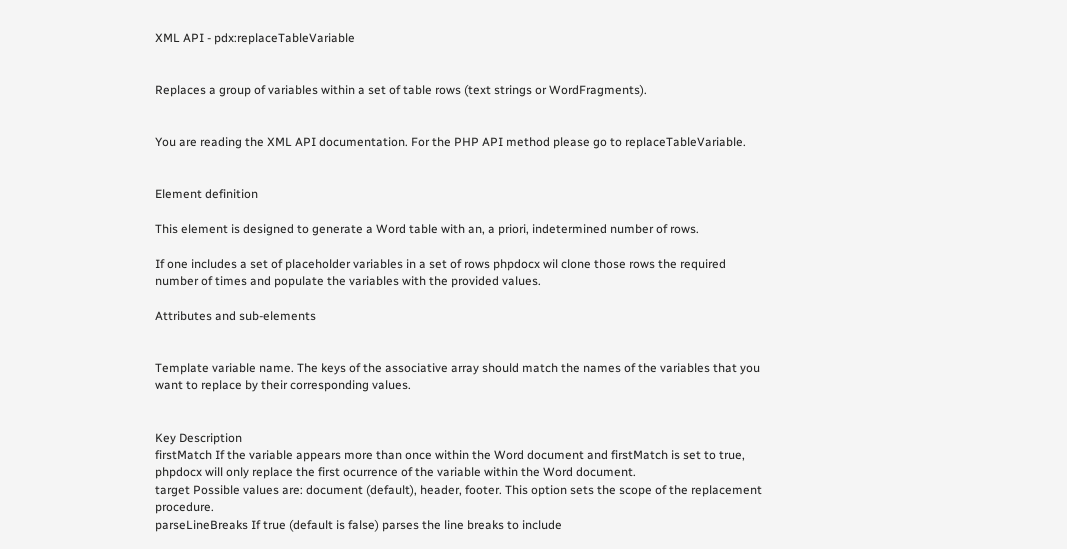XML API - pdx:replaceTableVariable


Replaces a group of variables within a set of table rows (text strings or WordFragments).


You are reading the XML API documentation. For the PHP API method please go to replaceTableVariable.


Element definition

This element is designed to generate a Word table with an, a priori, indetermined number of rows.

If one includes a set of placeholder variables in a set of rows phpdocx wil clone those rows the required number of times and populate the variables with the provided values.

Attributes and sub-elements


Template variable name. The keys of the associative array should match the names of the variables that you want to replace by their corresponding values.


Key Description
firstMatch If the variable appears more than once within the Word document and firstMatch is set to true, phpdocx will only replace the first ocurrence of the variable within the Word document.
target Possible values are: document (default), header, footer. This option sets the scope of the replacement procedure.
parseLineBreaks If true (default is false) parses the line breaks to include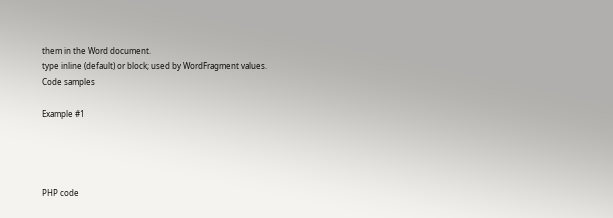them in the Word document.
type inline (default) or block; used by WordFragment values.
Code samples

Example #1




PHP code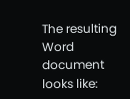The resulting Word document looks like: